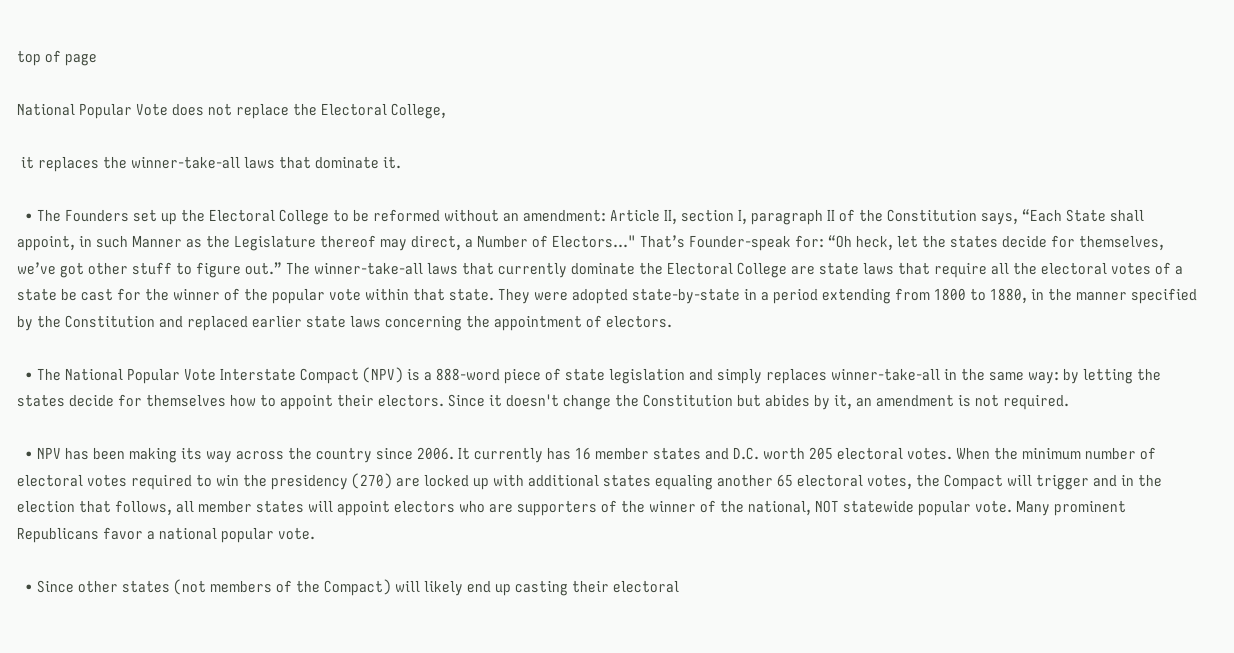top of page

National Popular Vote does not replace the Electoral College,

 it replaces the winner-take-all laws that dominate it.

  • The Founders set up the Electoral College to be reformed without an amendment: Article II, section I, paragraph II of the Constitution says, “Each State shall appoint, in such Manner as the Legislature thereof may direct, a Number of Electors..." That’s Founder-speak for: “Oh heck, let the states decide for themselves, we’ve got other stuff to figure out.” The winner-take-all laws that currently dominate the Electoral College are state laws that require all the electoral votes of a state be cast for the winner of the popular vote within that state. They were adopted state-by-state in a period extending from 1800 to 1880, in the manner specified by the Constitution and replaced earlier state laws concerning the appointment of electors.

  • The National Popular Vote Interstate Compact (NPV) is a 888-word piece of state legislation and simply replaces winner-take-all in the same way: by letting the states decide for themselves how to appoint their electors. Since it doesn't change the Constitution but abides by it, an amendment is not required.

  • NPV has been making its way across the country since 2006. It currently has 16 member states and D.C. worth 205 electoral votes. When the minimum number of electoral votes required to win the presidency (270) are locked up with additional states equaling another 65 electoral votes, the Compact will trigger and in the election that follows, all member states will appoint electors who are supporters of the winner of the national, NOT statewide popular vote. Many prominent Republicans favor a national popular vote.

  • Since other states (not members of the Compact) will likely end up casting their electoral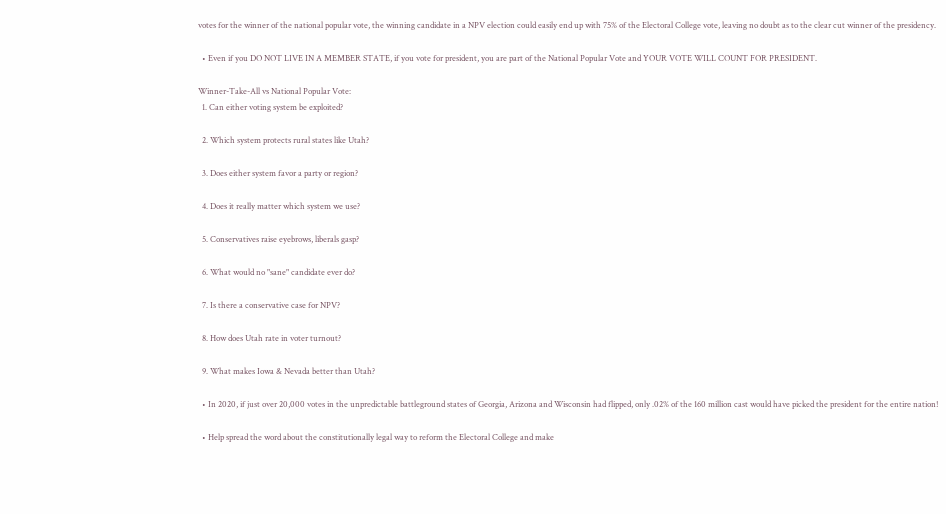votes for the winner of the national popular vote, the winning candidate in a NPV election could easily end up with 75% of the Electoral College vote, leaving no doubt as to the clear cut winner of the presidency.

  • Even if you DO NOT LIVE IN A MEMBER STATE, if you vote for president, you are part of the National Popular Vote and YOUR VOTE WILL COUNT FOR PRESIDENT.

Winner-Take-All vs National Popular Vote:
  1. Can either voting system be exploited?

  2. Which system protects rural states like Utah?

  3. Does either system favor a party or region?

  4. Does it really matter which system we use?

  5. Conservatives raise eyebrows, liberals gasp?

  6. What would no "sane" candidate ever do?

  7. Is there a conservative case for NPV?

  8. How does Utah rate in voter turnout?

  9. What makes Iowa & Nevada better than Utah?

  • In 2020, if just over 20,000 votes in the unpredictable battleground states of Georgia, Arizona and Wisconsin had flipped, only .02% of the 160 million cast would have picked the president for the entire nation!

  • Help spread the word about the constitutionally legal way to reform the Electoral College and make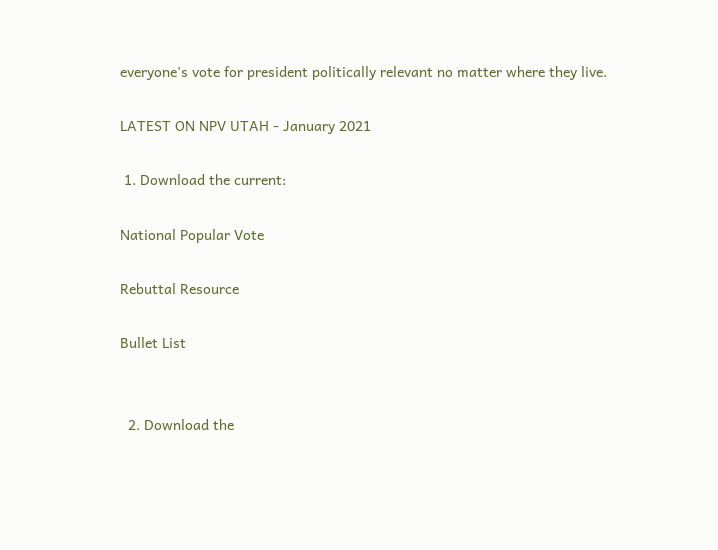everyone's vote for president politically relevant no matter where they live.

LATEST ON NPV UTAH - January 2021

 1. Download the current:

National Popular Vote

Rebuttal Resource

Bullet List


  2. Download the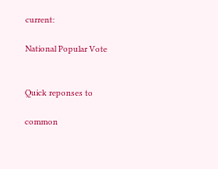current:

National Popular Vote


Quick reponses to

common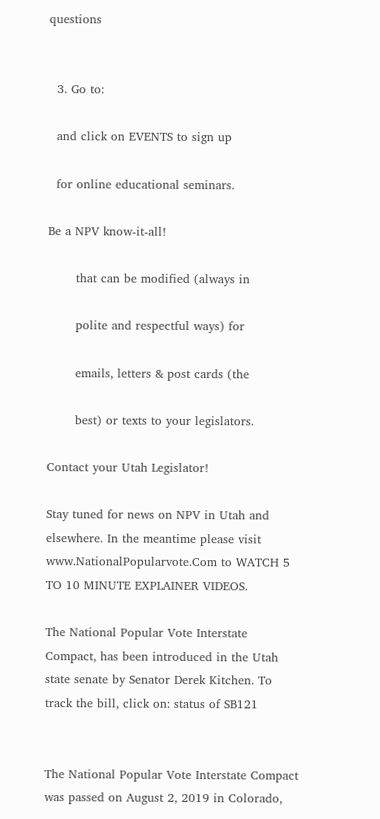questions


  3. Go to:

  and click on EVENTS to sign up

  for online educational seminars.

Be a NPV know-it-all!

       that can be modified (always in

       polite and respectful ways) for

       emails, letters & post cards (the

       best) or texts to your legislators.

Contact your Utah Legislator!

Stay tuned for news on NPV in Utah and elsewhere. In the meantime please visit www.NationalPopularvote.Com to WATCH 5 TO 10 MINUTE EXPLAINER VIDEOS.

The National Popular Vote Interstate Compact, has been introduced in the Utah state senate by Senator Derek Kitchen. To track the bill, click on: status of SB121


The National Popular Vote Interstate Compact was passed on August 2, 2019 in Colorado,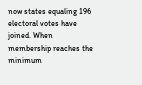now states equaling 196 electoral votes have joined. When membership reaches the minimum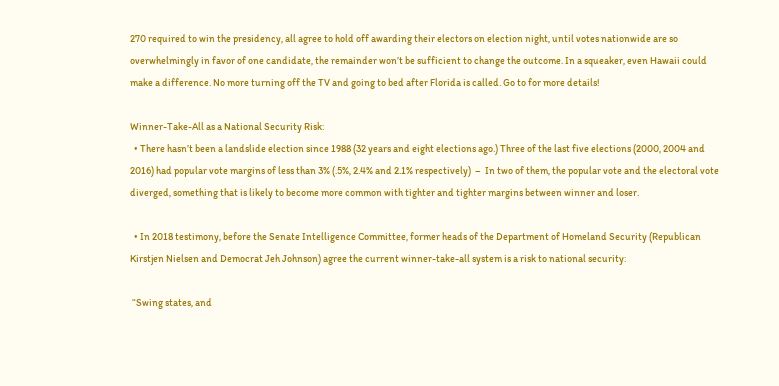270 required to win the presidency, all agree to hold off awarding their electors on election night, until votes nationwide are so overwhelmingly in favor of one candidate, the remainder won’t be sufficient to change the outcome. In a squeaker, even Hawaii could make a difference. No more turning off the TV and going to bed after Florida is called. Go to for more details!

Winner-Take-All as a National Security Risk:
  • There hasn’t been a landslide election since 1988 (32 years and eight elections ago.) Three of the last five elections (2000, 2004 and 2016) had popular vote margins of less than 3% (.5%, 2.4% and 2.1% respectively)  –  In two of them, the popular vote and the electoral vote diverged, something that is likely to become more common with tighter and tighter margins between winner and loser.

  • In 2018 testimony, before the Senate Intelligence Committee, former heads of the Department of Homeland Security (Republican Kirstjen Nielsen and Democrat Jeh Johnson) agree the current winner-take-all system is a risk to national security:

 “Swing states, and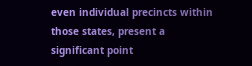even individual precincts within those states, present a significant point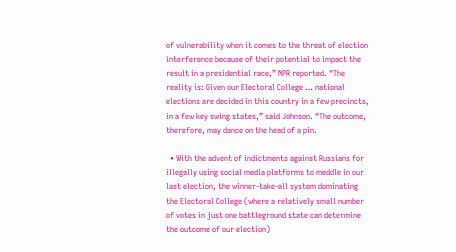of vulnerability when it comes to the threat of election interference because of their potential to impact the result in a presidential race,” NPR reported. “The reality is: Given our Electoral College … national elections are decided in this country in a few precincts, in a few key swing states,” said Johnson. “The outcome, therefore, may dance on the head of a pin.

  • With the advent of indictments against Russians for illegally using social media platforms to meddle in our last election, the winner-take-all system dominating the Electoral College (where a relatively small number of votes in just one battleground state can determine the outcome of our election)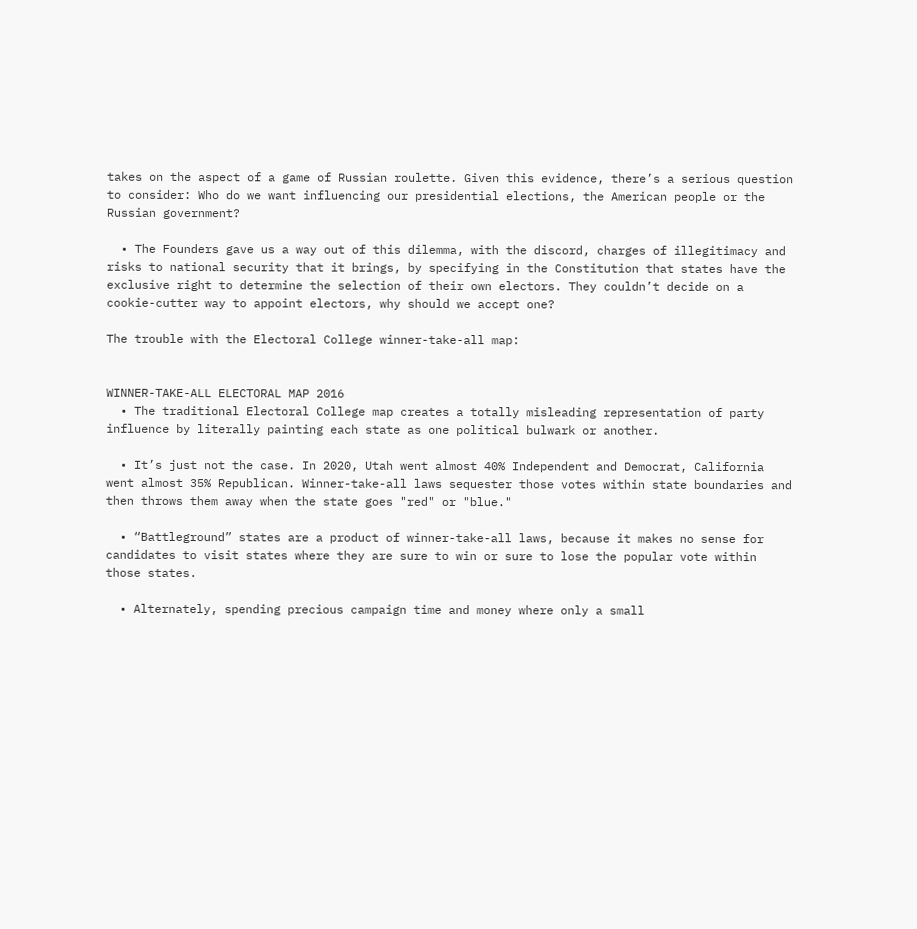takes on the aspect of a game of Russian roulette. Given this evidence, there’s a serious question to consider: Who do we want influencing our presidential elections, the American people or the Russian government?

  • The Founders gave us a way out of this dilemma, with the discord, charges of illegitimacy and risks to national security that it brings, by specifying in the Constitution that states have the exclusive right to determine the selection of their own electors. They couldn’t decide on a cookie-cutter way to appoint electors, why should we accept one?

The trouble with the Electoral College winner-take-all map:


WINNER-TAKE-ALL ELECTORAL MAP 2016
  • The traditional Electoral College map creates a totally misleading representation of party influence by literally painting each state as one political bulwark or another.

  • It’s just not the case. In 2020, Utah went almost 40% Independent and Democrat, California went almost 35% Republican. Winner-take-all laws sequester those votes within state boundaries and then throws them away when the state goes "red" or "blue."

  • “Battleground” states are a product of winner-take-all laws, because it makes no sense for candidates to visit states where they are sure to win or sure to lose the popular vote within those states.

  • Alternately, spending precious campaign time and money where only a small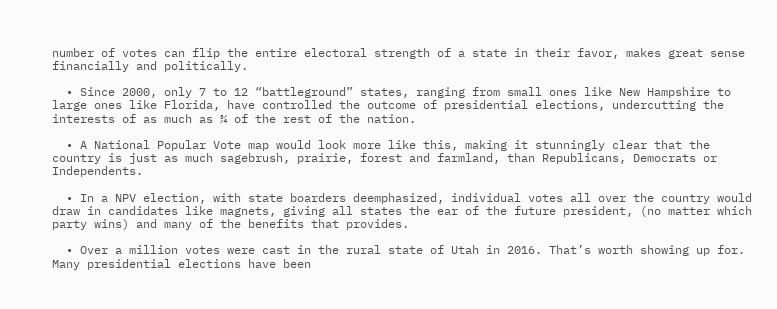number of votes can flip the entire electoral strength of a state in their favor, makes great sense financially and politically.

  • Since 2000, only 7 to 12 “battleground” states, ranging from small ones like New Hampshire to large ones like Florida, have controlled the outcome of presidential elections, undercutting the interests of as much as ¾ of the rest of the nation.

  • A National Popular Vote map would look more like this, making it stunningly clear that the country is just as much sagebrush, prairie, forest and farmland, than Republicans, Democrats or Independents.

  • In a NPV election, with state boarders deemphasized, individual votes all over the country would draw in candidates like magnets, giving all states the ear of the future president, (no matter which party wins) and many of the benefits that provides.

  • Over a million votes were cast in the rural state of Utah in 2016. That’s worth showing up for. Many presidential elections have been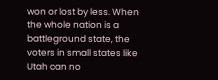won or lost by less. When the whole nation is a battleground state, the voters in small states like Utah can no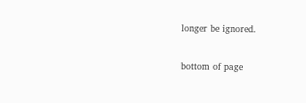longer be ignored.

bottom of page